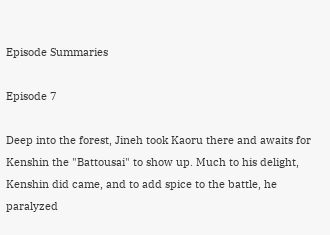Episode Summaries

Episode 7

Deep into the forest, Jineh took Kaoru there and awaits for Kenshin the "Battousai" to show up. Much to his delight, Kenshin did came, and to add spice to the battle, he paralyzed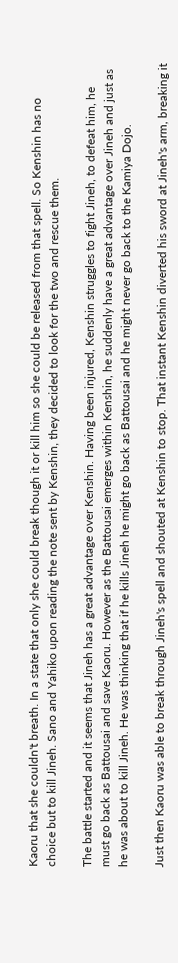Kaoru that she couldn't breath. In a state that only she could break though it or kill him so she could be released from that spell. So Kenshin has no choice but to kill Jineh. Sano and Yahiko upon reading the note sent by Kenshin, they decided to look for the two and rescue them.

The battle started and it seems that Jineh has a great advantage over Kenshin. Having been injured, Kenshin struggles to fight Jineh, to defeat him, he must go back as Battousai and save Kaoru. However as the Battousai emerges within Kenshin, he suddenly have a great advantage over Jineh and just as he was about to kill Jineh. He was thinking that if he kills Jineh he might go back as Battousai and he might never go back to the Kamiya Dojo.

Just then Kaoru was able to break through Jineh's spell and shouted at Kenshin to stop. That instant Kenshin diverted his sword at Jineh's arm, breaking it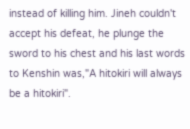instead of killing him. Jineh couldn't accept his defeat, he plunge the sword to his chest and his last words to Kenshin was,"A hitokiri will always be a hitokiri".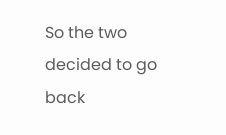So the two decided to go back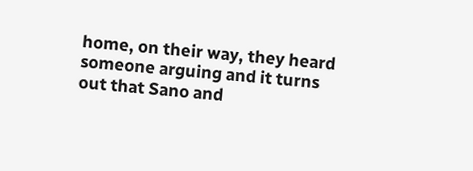home, on their way, they heard someone arguing and it turns out that Sano and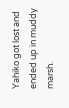Yahiko got lost and ended up in muddy marsh.